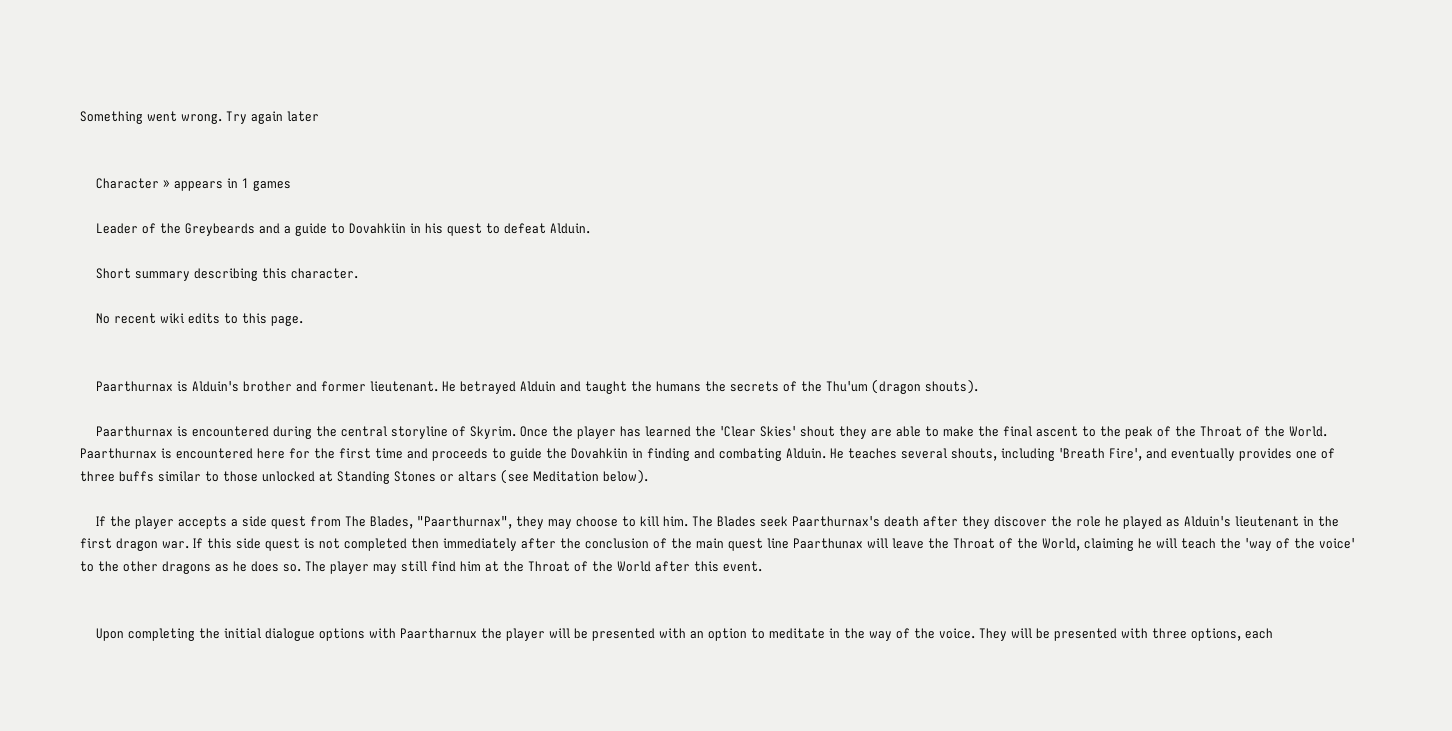Something went wrong. Try again later


    Character » appears in 1 games

    Leader of the Greybeards and a guide to Dovahkiin in his quest to defeat Alduin.

    Short summary describing this character.

    No recent wiki edits to this page.


    Paarthurnax is Alduin's brother and former lieutenant. He betrayed Alduin and taught the humans the secrets of the Thu'um (dragon shouts).

    Paarthurnax is encountered during the central storyline of Skyrim. Once the player has learned the 'Clear Skies' shout they are able to make the final ascent to the peak of the Throat of the World. Paarthurnax is encountered here for the first time and proceeds to guide the Dovahkiin in finding and combating Alduin. He teaches several shouts, including 'Breath Fire', and eventually provides one of three buffs similar to those unlocked at Standing Stones or altars (see Meditation below).

    If the player accepts a side quest from The Blades, "Paarthurnax", they may choose to kill him. The Blades seek Paarthurnax's death after they discover the role he played as Alduin's lieutenant in the first dragon war. If this side quest is not completed then immediately after the conclusion of the main quest line Paarthunax will leave the Throat of the World, claiming he will teach the 'way of the voice' to the other dragons as he does so. The player may still find him at the Throat of the World after this event.


    Upon completing the initial dialogue options with Paartharnux the player will be presented with an option to meditate in the way of the voice. They will be presented with three options, each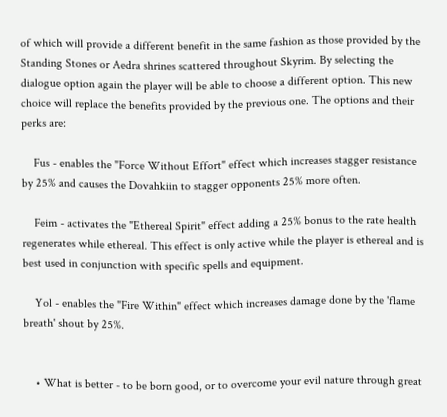of which will provide a different benefit in the same fashion as those provided by the Standing Stones or Aedra shrines scattered throughout Skyrim. By selecting the dialogue option again the player will be able to choose a different option. This new choice will replace the benefits provided by the previous one. The options and their perks are:

    Fus - enables the "Force Without Effort" effect which increases stagger resistance by 25% and causes the Dovahkiin to stagger opponents 25% more often.

    Feim - activates the "Ethereal Spirit" effect adding a 25% bonus to the rate health regenerates while ethereal. This effect is only active while the player is ethereal and is best used in conjunction with specific spells and equipment.

    Yol - enables the "Fire Within" effect which increases damage done by the 'flame breath' shout by 25%.


    • What is better - to be born good, or to overcome your evil nature through great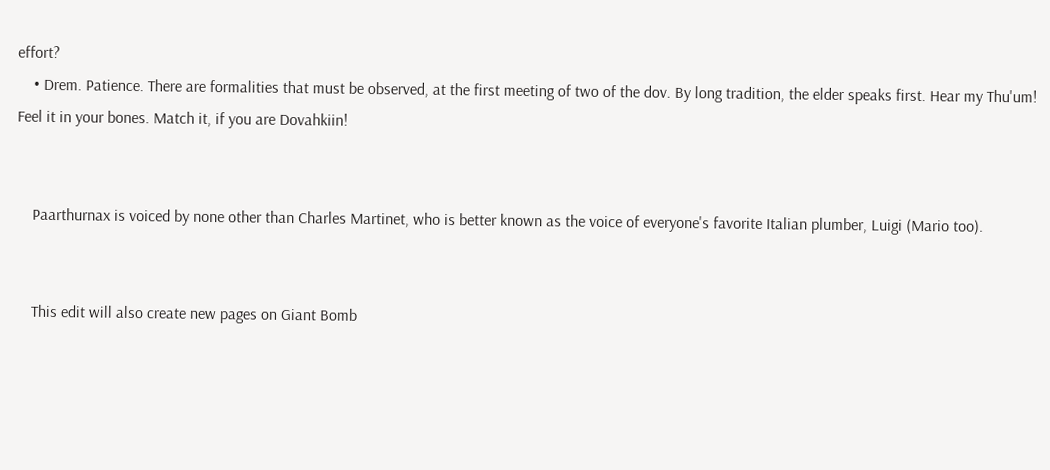effort?
    • Drem. Patience. There are formalities that must be observed, at the first meeting of two of the dov. By long tradition, the elder speaks first. Hear my Thu'um! Feel it in your bones. Match it, if you are Dovahkiin!


    Paarthurnax is voiced by none other than Charles Martinet, who is better known as the voice of everyone's favorite Italian plumber, Luigi (Mario too).


    This edit will also create new pages on Giant Bomb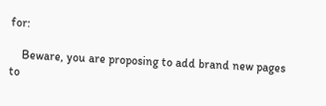for:

    Beware, you are proposing to add brand new pages to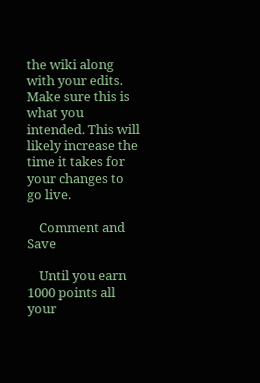the wiki along with your edits. Make sure this is what you intended. This will likely increase the time it takes for your changes to go live.

    Comment and Save

    Until you earn 1000 points all your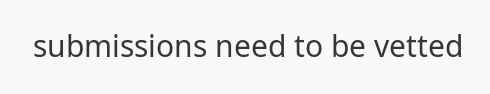submissions need to be vetted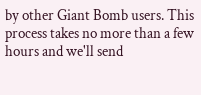by other Giant Bomb users. This process takes no more than a few hours and we'll send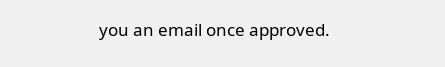you an email once approved.